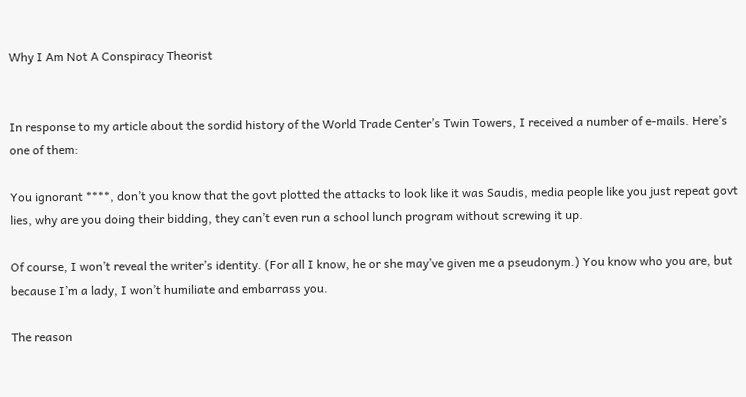Why I Am Not A Conspiracy Theorist


In response to my article about the sordid history of the World Trade Center’s Twin Towers, I received a number of e-mails. Here’s one of them:

You ignorant ****, don’t you know that the govt plotted the attacks to look like it was Saudis, media people like you just repeat govt lies, why are you doing their bidding, they can’t even run a school lunch program without screwing it up.

Of course, I won’t reveal the writer’s identity. (For all I know, he or she may’ve given me a pseudonym.) You know who you are, but because I’m a lady, I won’t humiliate and embarrass you.

The reason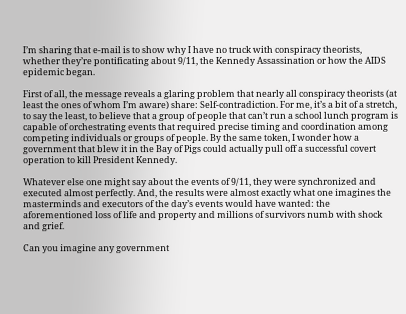I’m sharing that e-mail is to show why I have no truck with conspiracy theorists, whether they’re pontificating about 9/11, the Kennedy Assassination or how the AIDS epidemic began.

First of all, the message reveals a glaring problem that nearly all conspiracy theorists (at least the ones of whom I’m aware) share: Self-contradiction. For me, it’s a bit of a stretch, to say the least, to believe that a group of people that can’t run a school lunch program is capable of orchestrating events that required precise timing and coordination among competing individuals or groups of people. By the same token, I wonder how a government that blew it in the Bay of Pigs could actually pull off a successful covert operation to kill President Kennedy.

Whatever else one might say about the events of 9/11, they were synchronized and executed almost perfectly. And, the results were almost exactly what one imagines the masterminds and executors of the day’s events would have wanted: the aforementioned loss of life and property and millions of survivors numb with shock and grief.

Can you imagine any government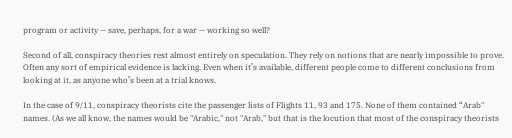program or activity — save, perhaps, for a war — working so well?

Second of all, conspiracy theories rest almost entirely on speculation. They rely on notions that are nearly impossible to prove. Often any sort of empirical evidence is lacking. Even when it’s available, different people come to different conclusions from looking at it, as anyone who’s been at a trial knows.

In the case of 9/11, conspiracy theorists cite the passenger lists of Flights 11, 93 and 175. None of them contained “Arab" names. (As we all know, the names would be "Arabic," not "Arab," but that is the locution that most of the conspiracy theorists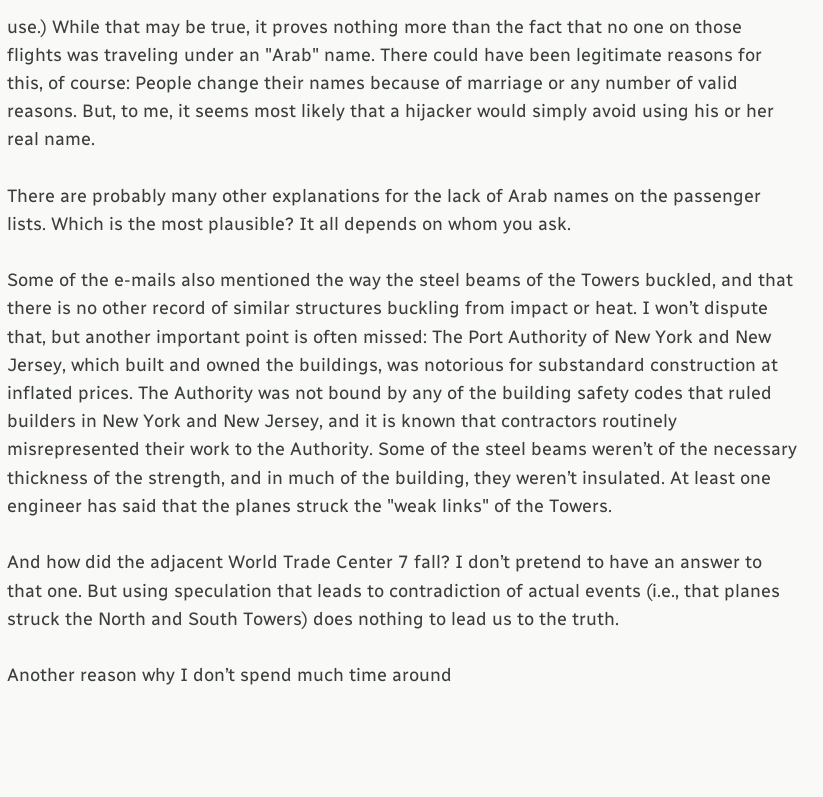use.) While that may be true, it proves nothing more than the fact that no one on those flights was traveling under an "Arab" name. There could have been legitimate reasons for this, of course: People change their names because of marriage or any number of valid reasons. But, to me, it seems most likely that a hijacker would simply avoid using his or her real name.

There are probably many other explanations for the lack of Arab names on the passenger lists. Which is the most plausible? It all depends on whom you ask.

Some of the e-mails also mentioned the way the steel beams of the Towers buckled, and that there is no other record of similar structures buckling from impact or heat. I won’t dispute that, but another important point is often missed: The Port Authority of New York and New Jersey, which built and owned the buildings, was notorious for substandard construction at inflated prices. The Authority was not bound by any of the building safety codes that ruled builders in New York and New Jersey, and it is known that contractors routinely misrepresented their work to the Authority. Some of the steel beams weren’t of the necessary thickness of the strength, and in much of the building, they weren’t insulated. At least one engineer has said that the planes struck the "weak links" of the Towers.

And how did the adjacent World Trade Center 7 fall? I don’t pretend to have an answer to that one. But using speculation that leads to contradiction of actual events (i.e., that planes struck the North and South Towers) does nothing to lead us to the truth.

Another reason why I don’t spend much time around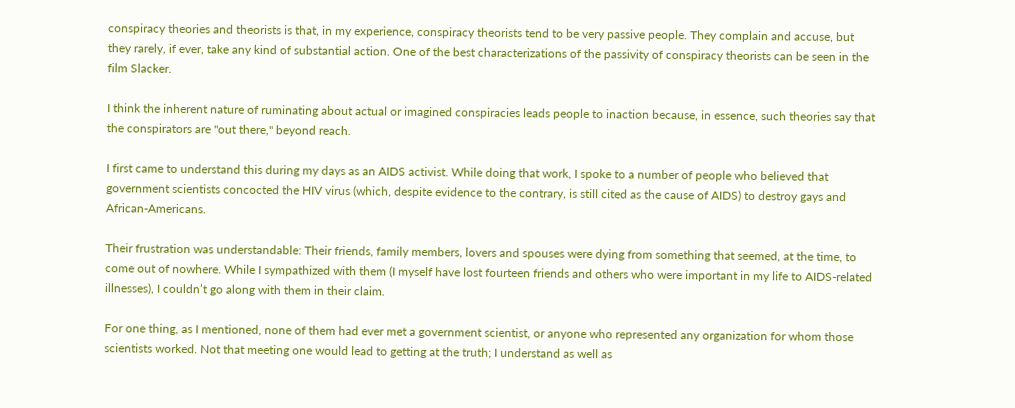conspiracy theories and theorists is that, in my experience, conspiracy theorists tend to be very passive people. They complain and accuse, but they rarely, if ever, take any kind of substantial action. One of the best characterizations of the passivity of conspiracy theorists can be seen in the film Slacker.

I think the inherent nature of ruminating about actual or imagined conspiracies leads people to inaction because, in essence, such theories say that the conspirators are "out there," beyond reach.

I first came to understand this during my days as an AIDS activist. While doing that work, I spoke to a number of people who believed that government scientists concocted the HIV virus (which, despite evidence to the contrary, is still cited as the cause of AIDS) to destroy gays and African-Americans.

Their frustration was understandable: Their friends, family members, lovers and spouses were dying from something that seemed, at the time, to come out of nowhere. While I sympathized with them (I myself have lost fourteen friends and others who were important in my life to AIDS-related illnesses), I couldn’t go along with them in their claim.

For one thing, as I mentioned, none of them had ever met a government scientist, or anyone who represented any organization for whom those scientists worked. Not that meeting one would lead to getting at the truth; I understand as well as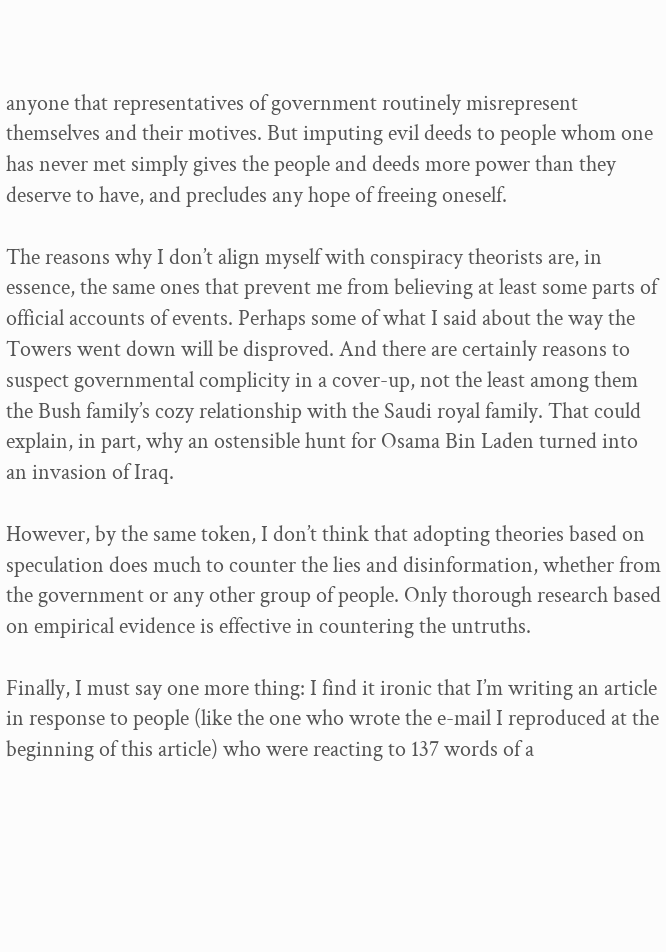anyone that representatives of government routinely misrepresent themselves and their motives. But imputing evil deeds to people whom one has never met simply gives the people and deeds more power than they deserve to have, and precludes any hope of freeing oneself.

The reasons why I don’t align myself with conspiracy theorists are, in essence, the same ones that prevent me from believing at least some parts of official accounts of events. Perhaps some of what I said about the way the Towers went down will be disproved. And there are certainly reasons to suspect governmental complicity in a cover-up, not the least among them the Bush family’s cozy relationship with the Saudi royal family. That could explain, in part, why an ostensible hunt for Osama Bin Laden turned into an invasion of Iraq.

However, by the same token, I don’t think that adopting theories based on speculation does much to counter the lies and disinformation, whether from the government or any other group of people. Only thorough research based on empirical evidence is effective in countering the untruths.

Finally, I must say one more thing: I find it ironic that I’m writing an article in response to people (like the one who wrote the e-mail I reproduced at the beginning of this article) who were reacting to 137 words of a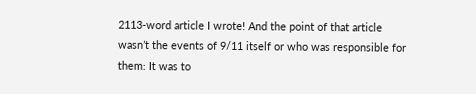2113-word article I wrote! And the point of that article wasn’t the events of 9/11 itself or who was responsible for them: It was to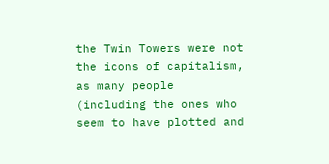the Twin Towers were not the icons of capitalism, as many people (including the ones who seem to have plotted and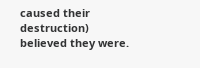caused their destruction) believed they were.